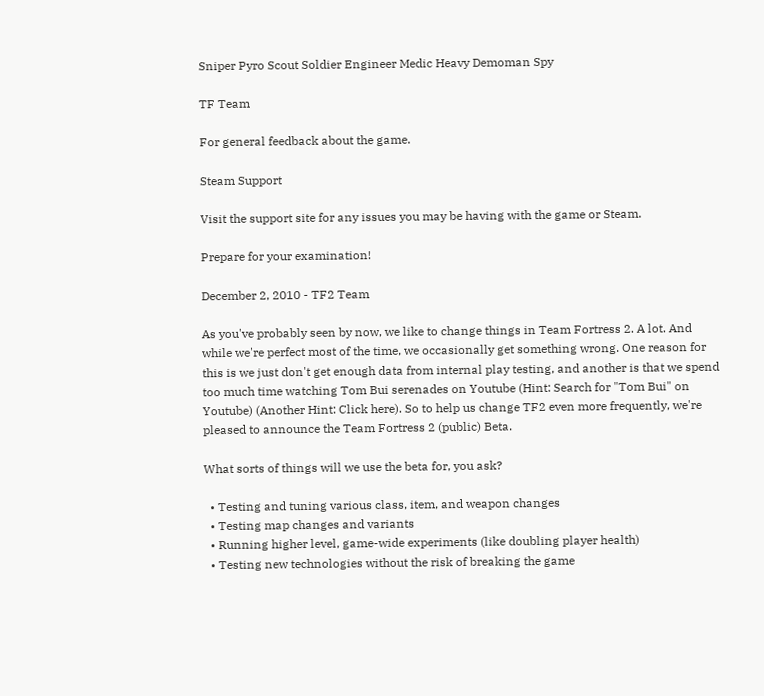Sniper Pyro Scout Soldier Engineer Medic Heavy Demoman Spy

TF Team

For general feedback about the game.

Steam Support

Visit the support site for any issues you may be having with the game or Steam.

Prepare for your examination!

December 2, 2010 - TF2 Team

As you've probably seen by now, we like to change things in Team Fortress 2. A lot. And while we're perfect most of the time, we occasionally get something wrong. One reason for this is we just don't get enough data from internal play testing, and another is that we spend too much time watching Tom Bui serenades on Youtube (Hint: Search for "Tom Bui" on Youtube) (Another Hint: Click here). So to help us change TF2 even more frequently, we're pleased to announce the Team Fortress 2 (public) Beta.

What sorts of things will we use the beta for, you ask?

  • Testing and tuning various class, item, and weapon changes
  • Testing map changes and variants
  • Running higher level, game-wide experiments (like doubling player health)
  • Testing new technologies without the risk of breaking the game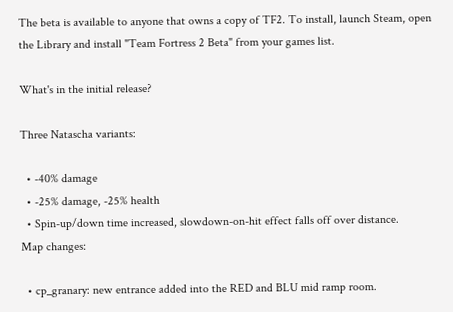The beta is available to anyone that owns a copy of TF2. To install, launch Steam, open the Library and install "Team Fortress 2 Beta" from your games list.

What's in the initial release?

Three Natascha variants:

  • -40% damage
  • -25% damage, -25% health
  • Spin-up/down time increased, slowdown-on-hit effect falls off over distance.
Map changes:

  • cp_granary: new entrance added into the RED and BLU mid ramp room.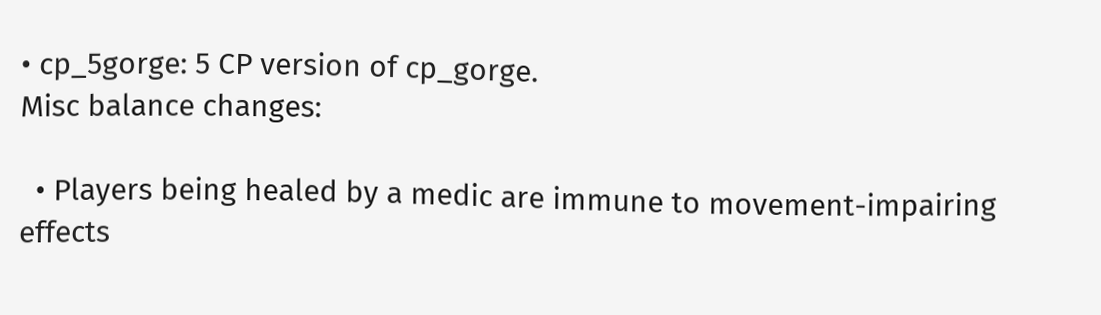• cp_5gorge: 5 CP version of cp_gorge.
Misc balance changes:

  • Players being healed by a medic are immune to movement-impairing effects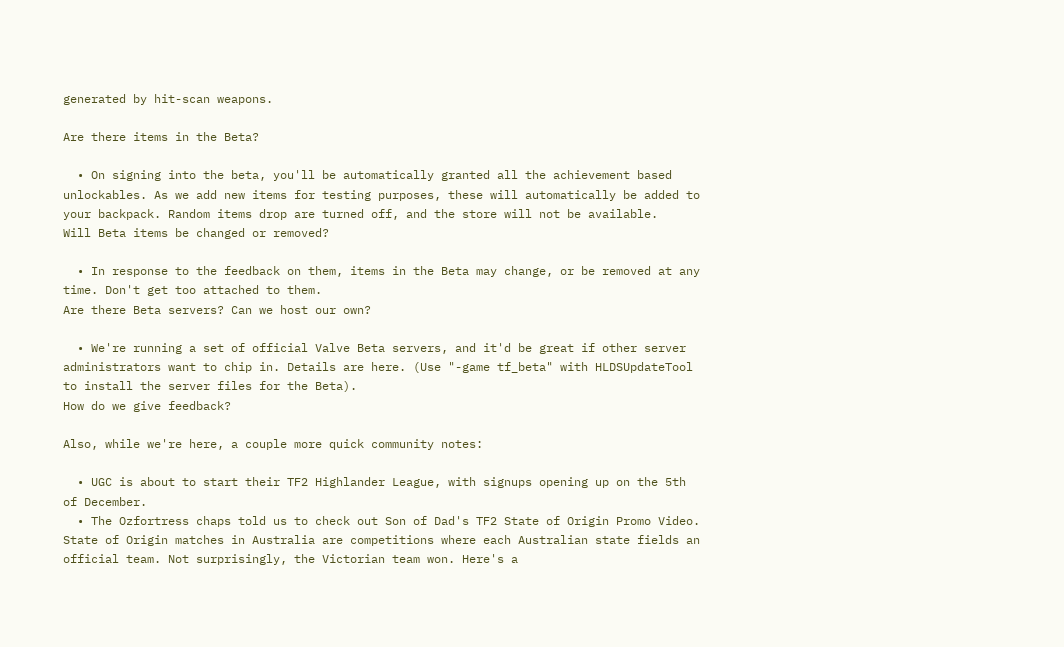generated by hit-scan weapons.

Are there items in the Beta?

  • On signing into the beta, you'll be automatically granted all the achievement based unlockables. As we add new items for testing purposes, these will automatically be added to your backpack. Random items drop are turned off, and the store will not be available.
Will Beta items be changed or removed?

  • In response to the feedback on them, items in the Beta may change, or be removed at any time. Don't get too attached to them.
Are there Beta servers? Can we host our own?

  • We're running a set of official Valve Beta servers, and it'd be great if other server administrators want to chip in. Details are here. (Use "-game tf_beta" with HLDSUpdateTool to install the server files for the Beta).
How do we give feedback?

Also, while we're here, a couple more quick community notes:

  • UGC is about to start their TF2 Highlander League, with signups opening up on the 5th of December.
  • The Ozfortress chaps told us to check out Son of Dad's TF2 State of Origin Promo Video. State of Origin matches in Australia are competitions where each Australian state fields an official team. Not surprisingly, the Victorian team won. Here's a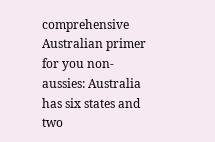comprehensive Australian primer for you non-aussies: Australia has six states and two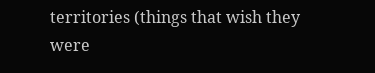territories (things that wish they were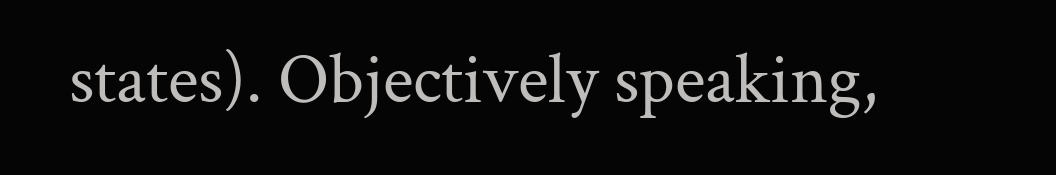states). Objectively speaking,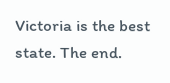Victoria is the best state. The end.